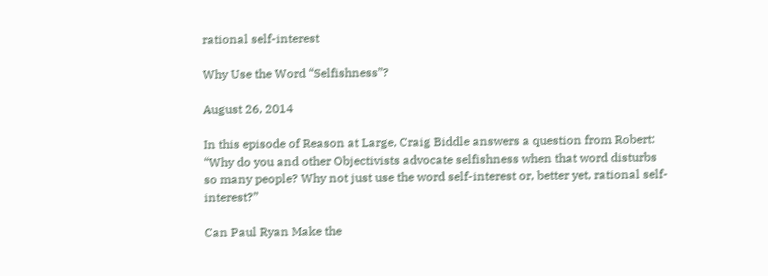rational self-interest

Why Use the Word “Selfishness”?

August 26, 2014

In this episode of Reason at Large, Craig Biddle answers a question from Robert: “Why do you and other Objectivists advocate selfishness when that word disturbs so many people? Why not just use the word self-interest or, better yet, rational self-interest?”

Can Paul Ryan Make the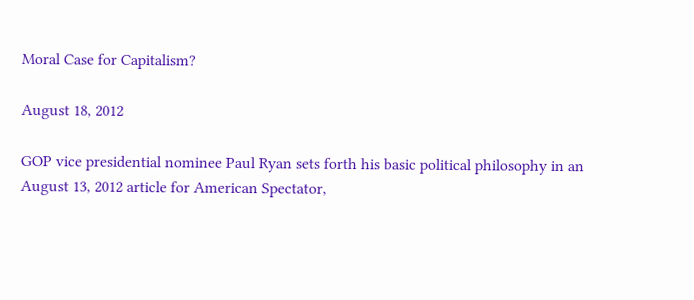Moral Case for Capitalism?

August 18, 2012

GOP vice presidential nominee Paul Ryan sets forth his basic political philosophy in an August 13, 2012 article for American Spectator,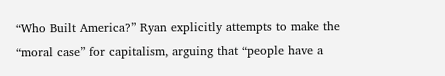“Who Built America?” Ryan explicitly attempts to make the “moral case” for capitalism, arguing that “people have a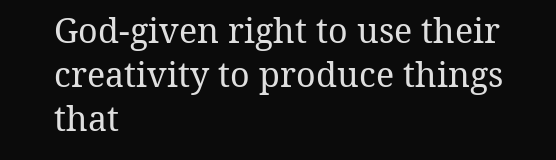God-given right to use their creativity to produce things that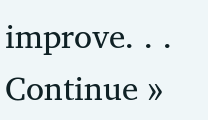improve. . . Continue »